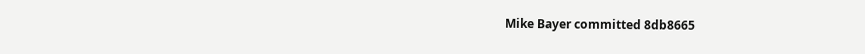Mike Bayer committed 8db8665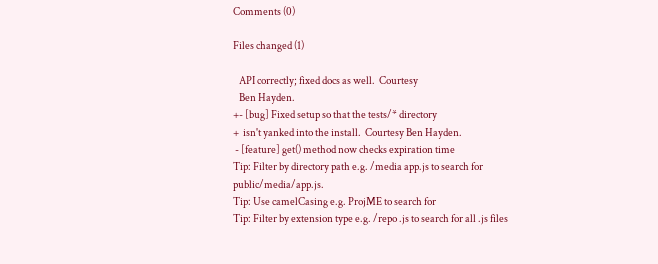Comments (0)

Files changed (1)

   API correctly; fixed docs as well.  Courtesy
   Ben Hayden.
+- [bug] Fixed setup so that the tests/* directory
+  isn't yanked into the install.  Courtesy Ben Hayden.
 - [feature] get() method now checks expiration time
Tip: Filter by directory path e.g. /media app.js to search for public/media/app.js.
Tip: Use camelCasing e.g. ProjME to search for
Tip: Filter by extension type e.g. /repo .js to search for all .js files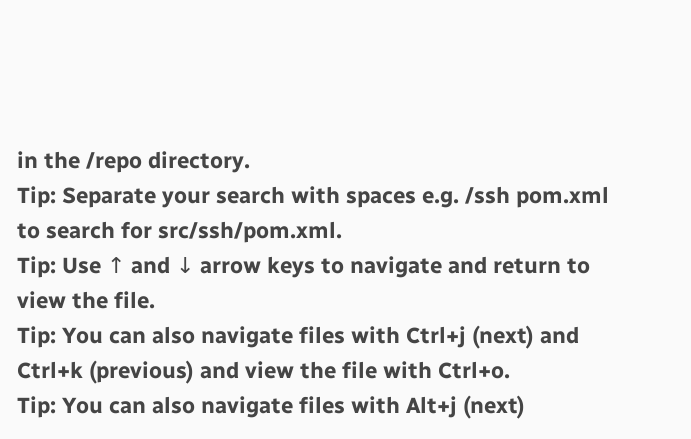in the /repo directory.
Tip: Separate your search with spaces e.g. /ssh pom.xml to search for src/ssh/pom.xml.
Tip: Use ↑ and ↓ arrow keys to navigate and return to view the file.
Tip: You can also navigate files with Ctrl+j (next) and Ctrl+k (previous) and view the file with Ctrl+o.
Tip: You can also navigate files with Alt+j (next)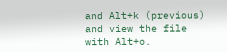and Alt+k (previous) and view the file with Alt+o.